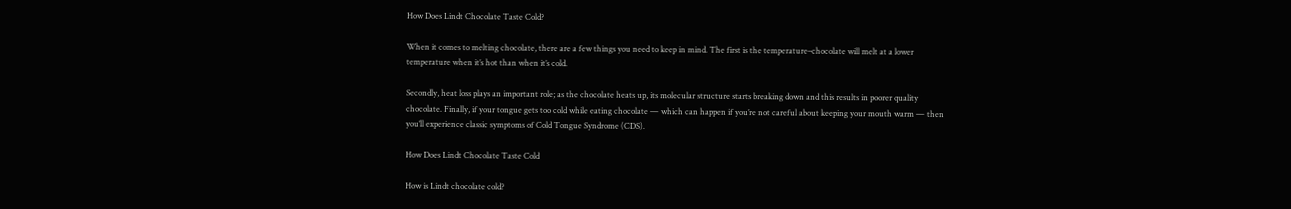How Does Lindt Chocolate Taste Cold?

When it comes to melting chocolate, there are a few things you need to keep in mind. The first is the temperature–chocolate will melt at a lower temperature when it’s hot than when it’s cold.

Secondly, heat loss plays an important role; as the chocolate heats up, its molecular structure starts breaking down and this results in poorer quality chocolate. Finally, if your tongue gets too cold while eating chocolate — which can happen if you’re not careful about keeping your mouth warm — then you’ll experience classic symptoms of Cold Tongue Syndrome (CDS).

How Does Lindt Chocolate Taste Cold

How is Lindt chocolate cold?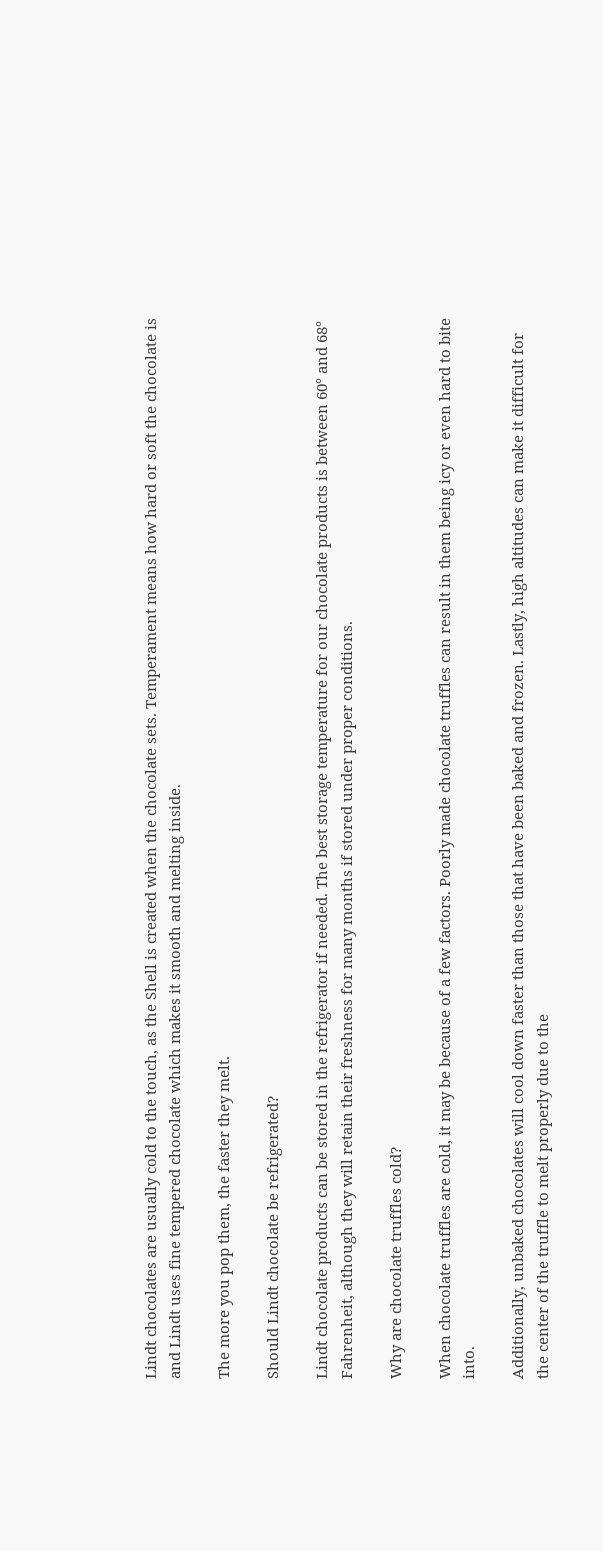Lindt chocolates are usually cold to the touch, as the Shell is created when the chocolate sets. Temperament means how hard or soft the chocolate is and Lindt uses fine tempered chocolate which makes it smooth and melting inside.

The more you pop them, the faster they melt.

Should Lindt chocolate be refrigerated?

Lindt chocolate products can be stored in the refrigerator if needed. The best storage temperature for our chocolate products is between 60° and 68° Fahrenheit, although they will retain their freshness for many months if stored under proper conditions.

Why are chocolate truffles cold?

When chocolate truffles are cold, it may be because of a few factors. Poorly made chocolate truffles can result in them being icy or even hard to bite into.

Additionally, unbaked chocolates will cool down faster than those that have been baked and frozen. Lastly, high altitudes can make it difficult for the center of the truffle to melt properly due to the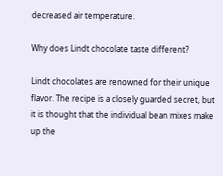decreased air temperature.

Why does Lindt chocolate taste different?

Lindt chocolates are renowned for their unique flavor. The recipe is a closely guarded secret, but it is thought that the individual bean mixes make up the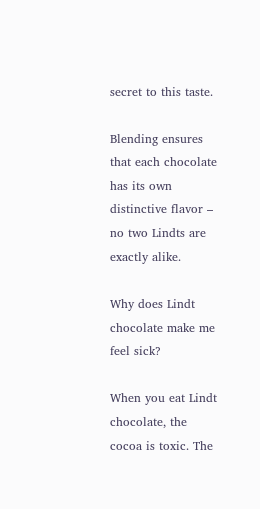secret to this taste.

Blending ensures that each chocolate has its own distinctive flavor – no two Lindts are exactly alike.

Why does Lindt chocolate make me feel sick?

When you eat Lindt chocolate, the cocoa is toxic. The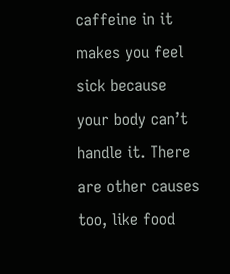caffeine in it makes you feel sick because your body can’t handle it. There are other causes too, like food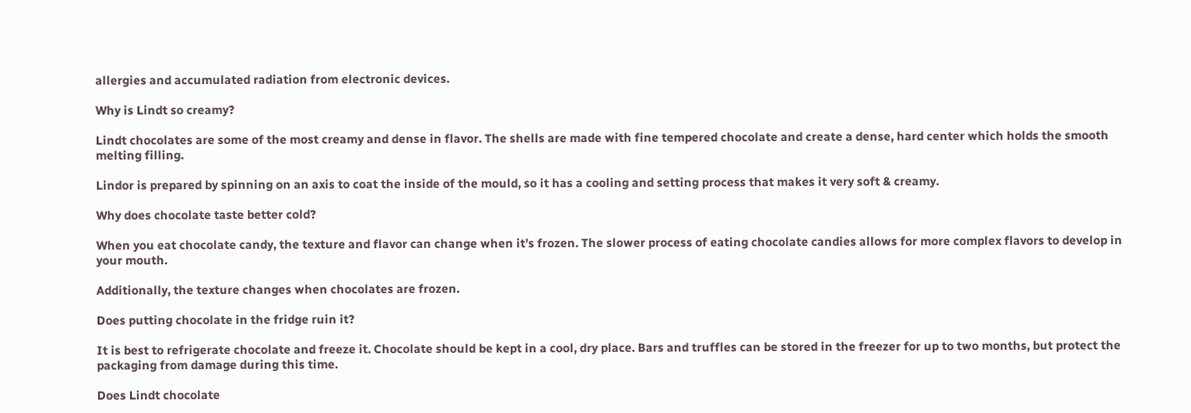allergies and accumulated radiation from electronic devices.

Why is Lindt so creamy?

Lindt chocolates are some of the most creamy and dense in flavor. The shells are made with fine tempered chocolate and create a dense, hard center which holds the smooth melting filling.

Lindor is prepared by spinning on an axis to coat the inside of the mould, so it has a cooling and setting process that makes it very soft & creamy.

Why does chocolate taste better cold?

When you eat chocolate candy, the texture and flavor can change when it’s frozen. The slower process of eating chocolate candies allows for more complex flavors to develop in your mouth.

Additionally, the texture changes when chocolates are frozen.

Does putting chocolate in the fridge ruin it?

It is best to refrigerate chocolate and freeze it. Chocolate should be kept in a cool, dry place. Bars and truffles can be stored in the freezer for up to two months, but protect the packaging from damage during this time.

Does Lindt chocolate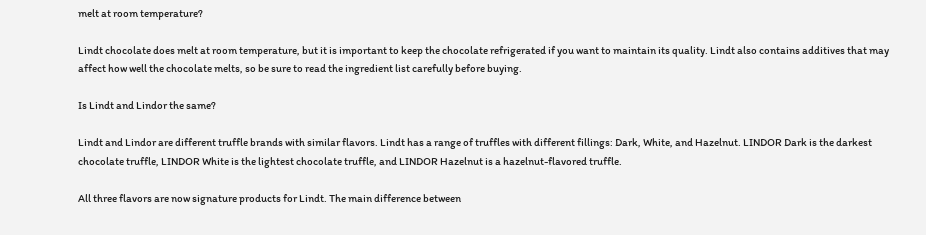melt at room temperature?

Lindt chocolate does melt at room temperature, but it is important to keep the chocolate refrigerated if you want to maintain its quality. Lindt also contains additives that may affect how well the chocolate melts, so be sure to read the ingredient list carefully before buying.

Is Lindt and Lindor the same?

Lindt and Lindor are different truffle brands with similar flavors. Lindt has a range of truffles with different fillings: Dark, White, and Hazelnut. LINDOR Dark is the darkest chocolate truffle, LINDOR White is the lightest chocolate truffle, and LINDOR Hazelnut is a hazelnut-flavored truffle.

All three flavors are now signature products for Lindt. The main difference between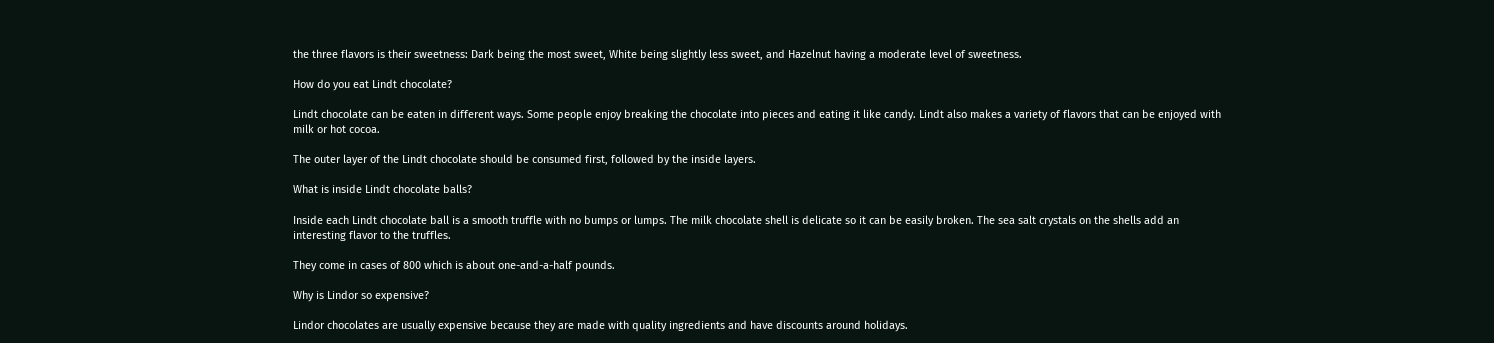the three flavors is their sweetness: Dark being the most sweet, White being slightly less sweet, and Hazelnut having a moderate level of sweetness.

How do you eat Lindt chocolate?

Lindt chocolate can be eaten in different ways. Some people enjoy breaking the chocolate into pieces and eating it like candy. Lindt also makes a variety of flavors that can be enjoyed with milk or hot cocoa.

The outer layer of the Lindt chocolate should be consumed first, followed by the inside layers.

What is inside Lindt chocolate balls?

Inside each Lindt chocolate ball is a smooth truffle with no bumps or lumps. The milk chocolate shell is delicate so it can be easily broken. The sea salt crystals on the shells add an interesting flavor to the truffles.

They come in cases of 800 which is about one-and-a-half pounds.

Why is Lindor so expensive?

Lindor chocolates are usually expensive because they are made with quality ingredients and have discounts around holidays.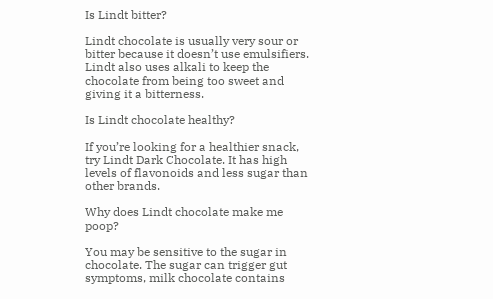Is Lindt bitter?

Lindt chocolate is usually very sour or bitter because it doesn’t use emulsifiers. Lindt also uses alkali to keep the chocolate from being too sweet and giving it a bitterness.

Is Lindt chocolate healthy?

If you’re looking for a healthier snack, try Lindt Dark Chocolate. It has high levels of flavonoids and less sugar than other brands.

Why does Lindt chocolate make me poop?

You may be sensitive to the sugar in chocolate. The sugar can trigger gut symptoms, milk chocolate contains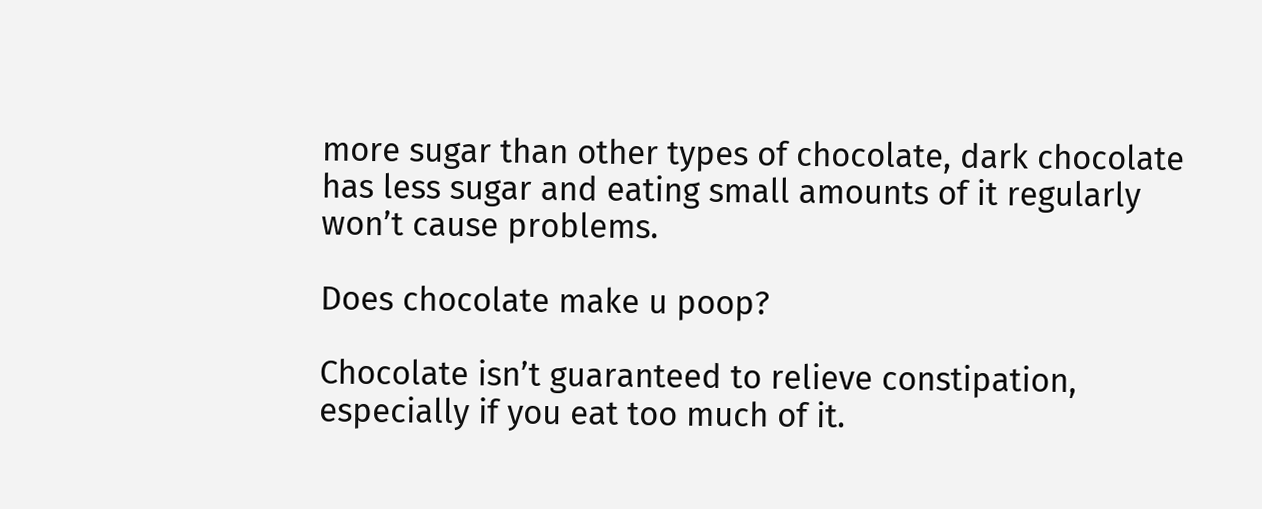more sugar than other types of chocolate, dark chocolate has less sugar and eating small amounts of it regularly won’t cause problems.

Does chocolate make u poop?

Chocolate isn’t guaranteed to relieve constipation, especially if you eat too much of it.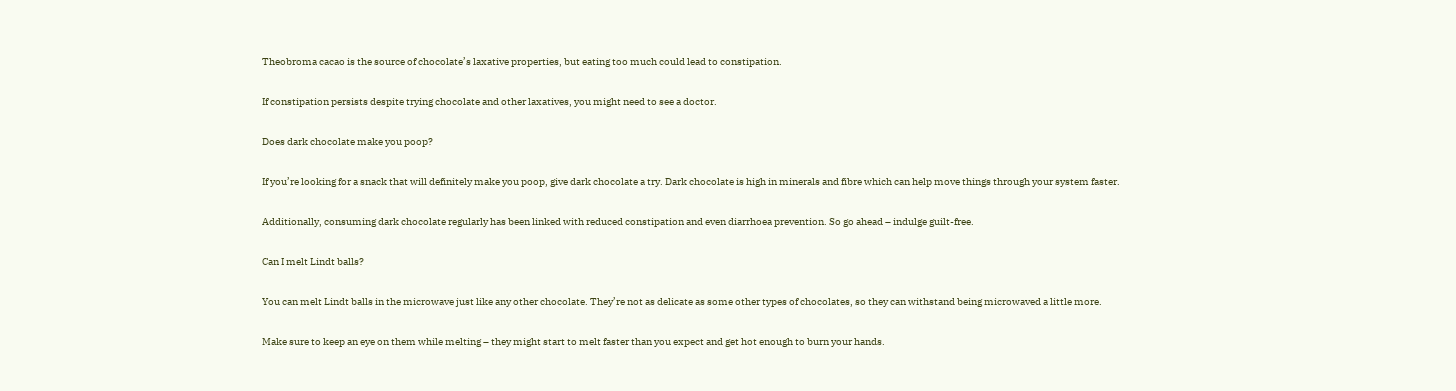Theobroma cacao is the source of chocolate’s laxative properties, but eating too much could lead to constipation.

If constipation persists despite trying chocolate and other laxatives, you might need to see a doctor.

Does dark chocolate make you poop?

If you’re looking for a snack that will definitely make you poop, give dark chocolate a try. Dark chocolate is high in minerals and fibre which can help move things through your system faster.

Additionally, consuming dark chocolate regularly has been linked with reduced constipation and even diarrhoea prevention. So go ahead – indulge guilt-free.

Can I melt Lindt balls?

You can melt Lindt balls in the microwave just like any other chocolate. They’re not as delicate as some other types of chocolates, so they can withstand being microwaved a little more.

Make sure to keep an eye on them while melting – they might start to melt faster than you expect and get hot enough to burn your hands.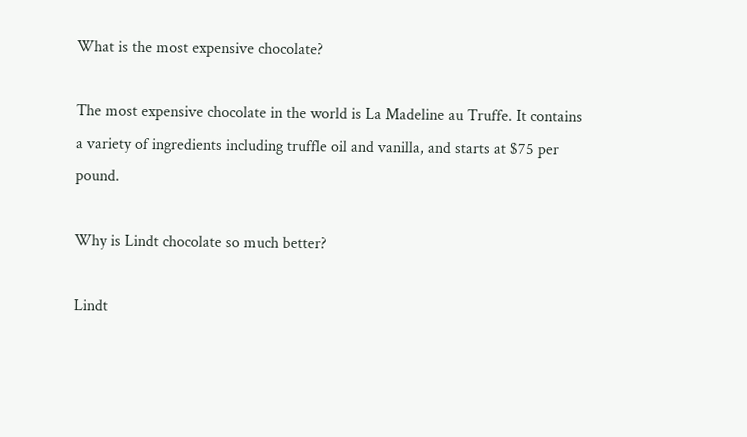What is the most expensive chocolate?

The most expensive chocolate in the world is La Madeline au Truffe. It contains a variety of ingredients including truffle oil and vanilla, and starts at $75 per pound.

Why is Lindt chocolate so much better?

Lindt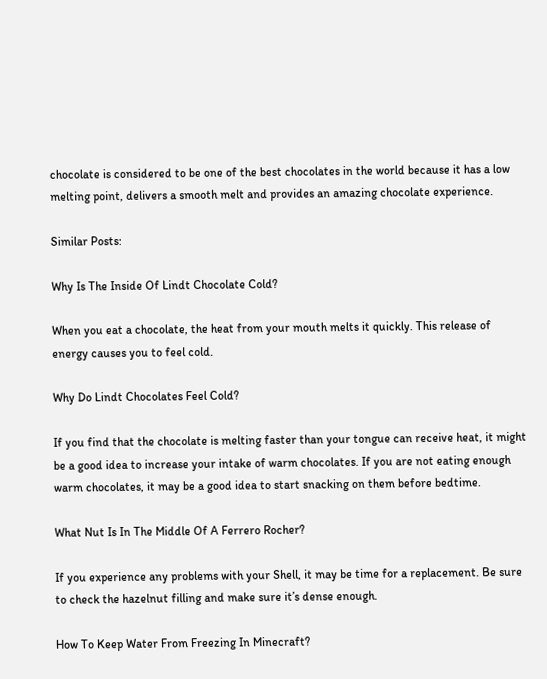chocolate is considered to be one of the best chocolates in the world because it has a low melting point, delivers a smooth melt and provides an amazing chocolate experience.

Similar Posts:

Why Is The Inside Of Lindt Chocolate Cold?

When you eat a chocolate, the heat from your mouth melts it quickly. This release of energy causes you to feel cold.

Why Do Lindt Chocolates Feel Cold?

If you find that the chocolate is melting faster than your tongue can receive heat, it might be a good idea to increase your intake of warm chocolates. If you are not eating enough warm chocolates, it may be a good idea to start snacking on them before bedtime.

What Nut Is In The Middle Of A Ferrero Rocher?

If you experience any problems with your Shell, it may be time for a replacement. Be sure to check the hazelnut filling and make sure it’s dense enough.

How To Keep Water From Freezing In Minecraft?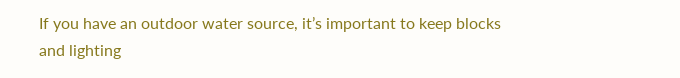If you have an outdoor water source, it’s important to keep blocks and lighting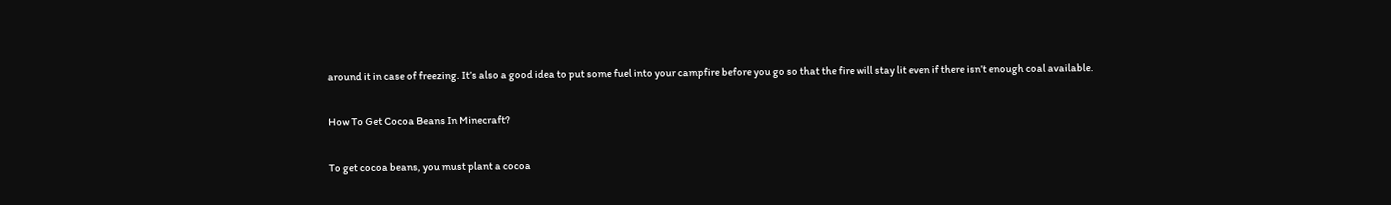around it in case of freezing. It’s also a good idea to put some fuel into your campfire before you go so that the fire will stay lit even if there isn’t enough coal available.

How To Get Cocoa Beans In Minecraft?

To get cocoa beans, you must plant a cocoa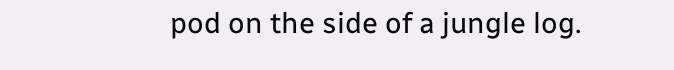pod on the side of a jungle log.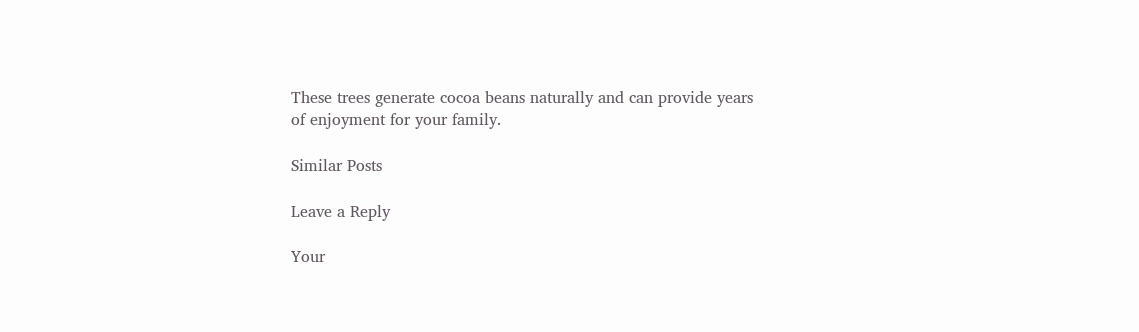These trees generate cocoa beans naturally and can provide years of enjoyment for your family.

Similar Posts

Leave a Reply

Your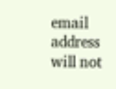email address will not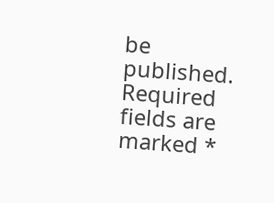be published. Required fields are marked *